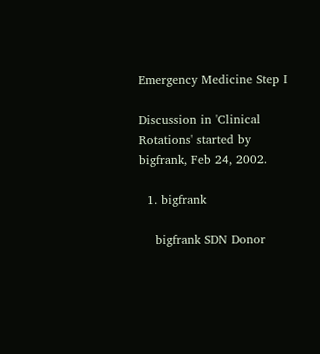Emergency Medicine Step I

Discussion in 'Clinical Rotations' started by bigfrank, Feb 24, 2002.

  1. bigfrank

    bigfrank SDN Donor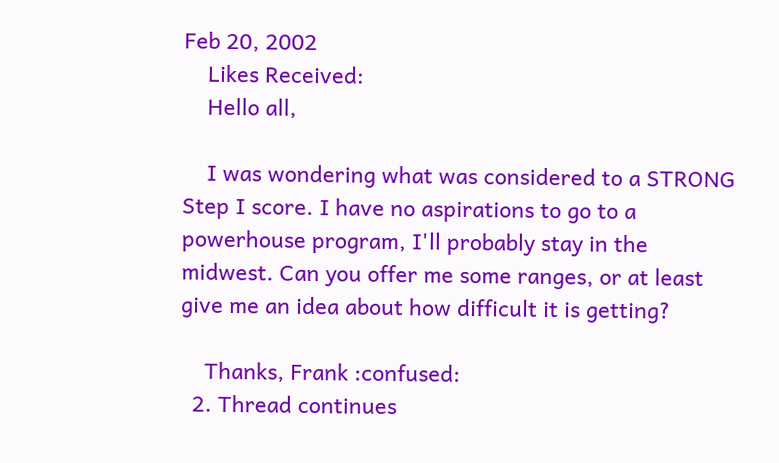Feb 20, 2002
    Likes Received:
    Hello all,

    I was wondering what was considered to a STRONG Step I score. I have no aspirations to go to a powerhouse program, I'll probably stay in the midwest. Can you offer me some ranges, or at least give me an idea about how difficult it is getting?

    Thanks, Frank :confused:
  2. Thread continues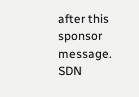after this sponsor message. SDN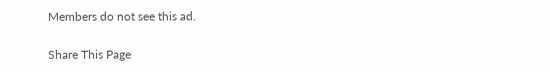Members do not see this ad.

Share This Page